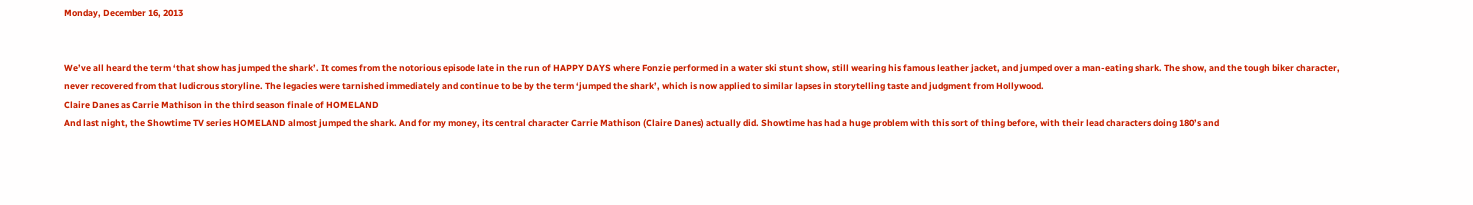Monday, December 16, 2013


We’ve all heard the term ‘that show has jumped the shark’. It comes from the notorious episode late in the run of HAPPY DAYS where Fonzie performed in a water ski stunt show, still wearing his famous leather jacket, and jumped over a man-eating shark. The show, and the tough biker character, never recovered from that ludicrous storyline. The legacies were tarnished immediately and continue to be by the term ‘jumped the shark’, which is now applied to similar lapses in storytelling taste and judgment from Hollywood.
Claire Danes as Carrie Mathison in the third season finale of HOMELAND
And last night, the Showtime TV series HOMELAND almost jumped the shark. And for my money, its central character Carrie Mathison (Claire Danes) actually did. Showtime has had a huge problem with this sort of thing before, with their lead characters doing 180’s and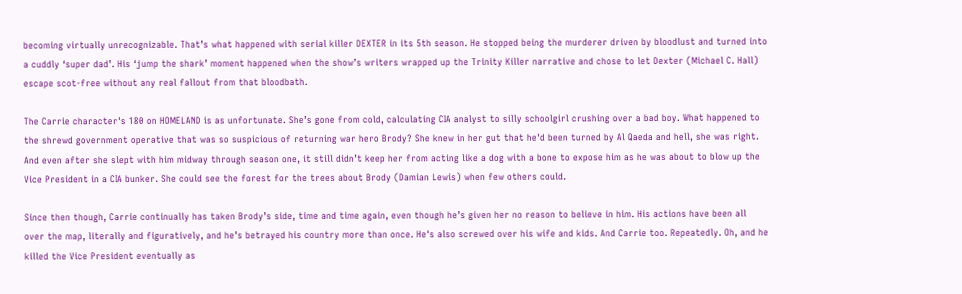becoming virtually unrecognizable. That’s what happened with serial killer DEXTER in its 5th season. He stopped being the murderer driven by bloodlust and turned into a cuddly ‘super dad’. His ‘jump the shark’ moment happened when the show’s writers wrapped up the Trinity Killer narrative and chose to let Dexter (Michael C. Hall) escape scot-free without any real fallout from that bloodbath.

The Carrie character's 180 on HOMELAND is as unfortunate. She’s gone from cold, calculating CIA analyst to silly schoolgirl crushing over a bad boy. What happened to the shrewd government operative that was so suspicious of returning war hero Brody? She knew in her gut that he'd been turned by Al Qaeda and hell, she was right. And even after she slept with him midway through season one, it still didn’t keep her from acting like a dog with a bone to expose him as he was about to blow up the Vice President in a CIA bunker. She could see the forest for the trees about Brody (Damian Lewis) when few others could.

Since then though, Carrie continually has taken Brody’s side, time and time again, even though he’s given her no reason to believe in him. His actions have been all over the map, literally and figuratively, and he’s betrayed his country more than once. He's also screwed over his wife and kids. And Carrie too. Repeatedly. Oh, and he killed the Vice President eventually as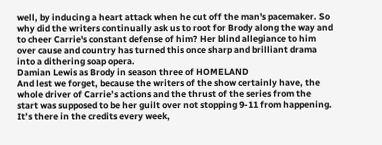well, by inducing a heart attack when he cut off the man's pacemaker. So why did the writers continually ask us to root for Brody along the way and to cheer Carrie's constant defense of him? Her blind allegiance to him over cause and country has turned this once sharp and brilliant drama into a dithering soap opera.
Damian Lewis as Brody in season three of HOMELAND
And lest we forget, because the writers of the show certainly have, the whole driver of Carrie’s actions and the thrust of the series from the start was supposed to be her guilt over not stopping 9-11 from happening. It’s there in the credits every week,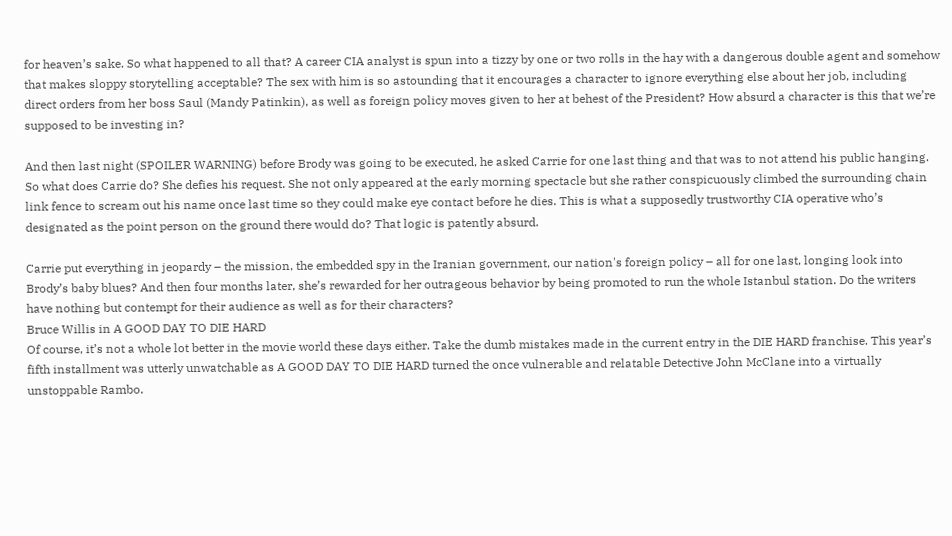for heaven’s sake. So what happened to all that? A career CIA analyst is spun into a tizzy by one or two rolls in the hay with a dangerous double agent and somehow that makes sloppy storytelling acceptable? The sex with him is so astounding that it encourages a character to ignore everything else about her job, including direct orders from her boss Saul (Mandy Patinkin), as well as foreign policy moves given to her at behest of the President? How absurd a character is this that we’re supposed to be investing in?

And then last night (SPOILER WARNING) before Brody was going to be executed, he asked Carrie for one last thing and that was to not attend his public hanging. So what does Carrie do? She defies his request. She not only appeared at the early morning spectacle but she rather conspicuously climbed the surrounding chain link fence to scream out his name once last time so they could make eye contact before he dies. This is what a supposedly trustworthy CIA operative who’s designated as the point person on the ground there would do? That logic is patently absurd.

Carrie put everything in jeopardy – the mission, the embedded spy in the Iranian government, our nation's foreign policy – all for one last, longing look into Brody’s baby blues? And then four months later, she’s rewarded for her outrageous behavior by being promoted to run the whole Istanbul station. Do the writers have nothing but contempt for their audience as well as for their characters?
Bruce Willis in A GOOD DAY TO DIE HARD
Of course, it’s not a whole lot better in the movie world these days either. Take the dumb mistakes made in the current entry in the DIE HARD franchise. This year’s fifth installment was utterly unwatchable as A GOOD DAY TO DIE HARD turned the once vulnerable and relatable Detective John McClane into a virtually unstoppable Rambo.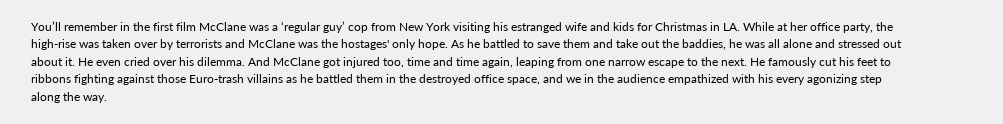You’ll remember in the first film McClane was a ‘regular guy’ cop from New York visiting his estranged wife and kids for Christmas in LA. While at her office party, the high-rise was taken over by terrorists and McClane was the hostages' only hope. As he battled to save them and take out the baddies, he was all alone and stressed out about it. He even cried over his dilemma. And McClane got injured too, time and time again, leaping from one narrow escape to the next. He famously cut his feet to ribbons fighting against those Euro-trash villains as he battled them in the destroyed office space, and we in the audience empathized with his every agonizing step along the way.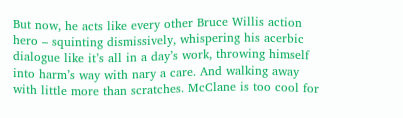But now, he acts like every other Bruce Willis action hero – squinting dismissively, whispering his acerbic dialogue like it’s all in a day’s work, throwing himself into harm’s way with nary a care. And walking away with little more than scratches. McClane is too cool for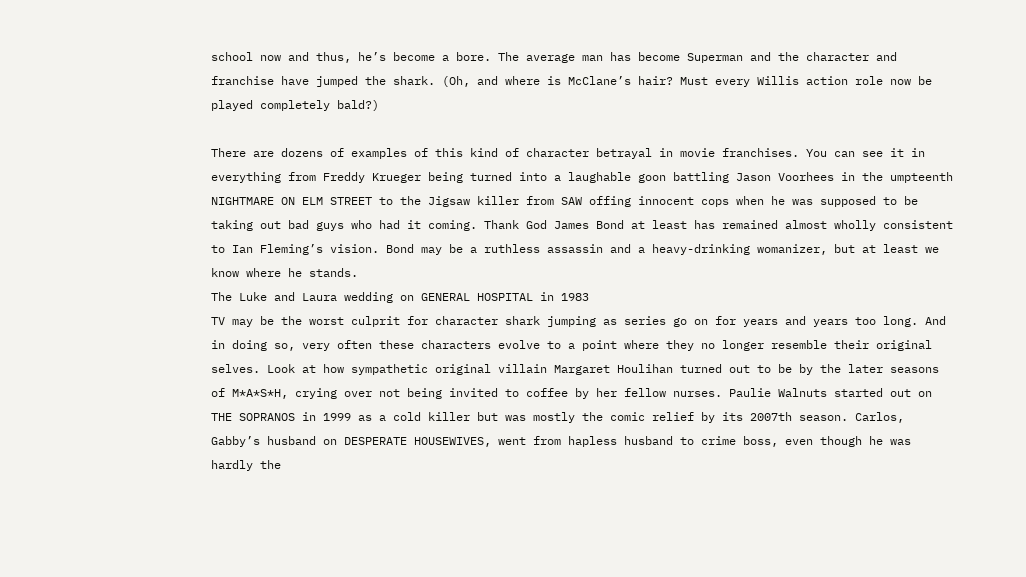school now and thus, he’s become a bore. The average man has become Superman and the character and franchise have jumped the shark. (Oh, and where is McClane’s hair? Must every Willis action role now be played completely bald?)

There are dozens of examples of this kind of character betrayal in movie franchises. You can see it in everything from Freddy Krueger being turned into a laughable goon battling Jason Voorhees in the umpteenth NIGHTMARE ON ELM STREET to the Jigsaw killer from SAW offing innocent cops when he was supposed to be taking out bad guys who had it coming. Thank God James Bond at least has remained almost wholly consistent to Ian Fleming’s vision. Bond may be a ruthless assassin and a heavy-drinking womanizer, but at least we know where he stands.
The Luke and Laura wedding on GENERAL HOSPITAL in 1983
TV may be the worst culprit for character shark jumping as series go on for years and years too long. And in doing so, very often these characters evolve to a point where they no longer resemble their original selves. Look at how sympathetic original villain Margaret Houlihan turned out to be by the later seasons of M*A*S*H, crying over not being invited to coffee by her fellow nurses. Paulie Walnuts started out on THE SOPRANOS in 1999 as a cold killer but was mostly the comic relief by its 2007th season. Carlos, Gabby’s husband on DESPERATE HOUSEWIVES, went from hapless husband to crime boss, even though he was hardly the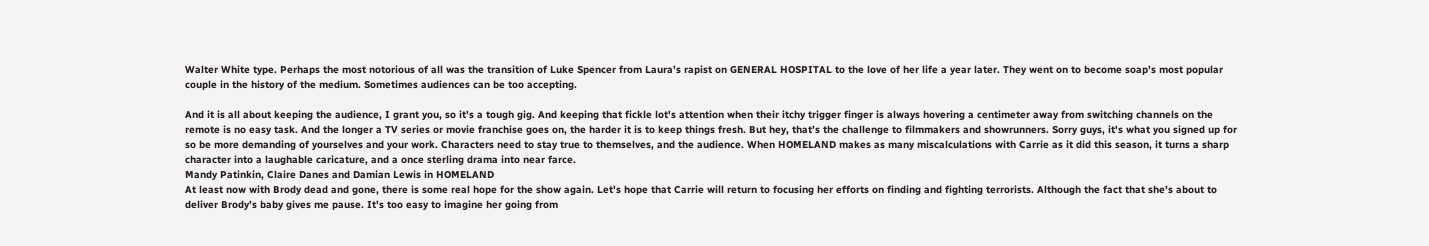Walter White type. Perhaps the most notorious of all was the transition of Luke Spencer from Laura’s rapist on GENERAL HOSPITAL to the love of her life a year later. They went on to become soap’s most popular couple in the history of the medium. Sometimes audiences can be too accepting.

And it is all about keeping the audience, I grant you, so it's a tough gig. And keeping that fickle lot's attention when their itchy trigger finger is always hovering a centimeter away from switching channels on the remote is no easy task. And the longer a TV series or movie franchise goes on, the harder it is to keep things fresh. But hey, that’s the challenge to filmmakers and showrunners. Sorry guys, it's what you signed up for so be more demanding of yourselves and your work. Characters need to stay true to themselves, and the audience. When HOMELAND makes as many miscalculations with Carrie as it did this season, it turns a sharp character into a laughable caricature, and a once sterling drama into near farce.
Mandy Patinkin, Claire Danes and Damian Lewis in HOMELAND
At least now with Brody dead and gone, there is some real hope for the show again. Let's hope that Carrie will return to focusing her efforts on finding and fighting terrorists. Although the fact that she’s about to deliver Brody’s baby gives me pause. It's too easy to imagine her going from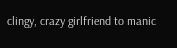clingy, crazy girlfriend to manic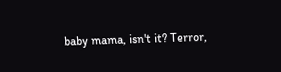baby mama, isn't it? Terror,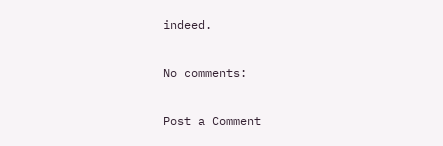indeed.

No comments:

Post a Comment